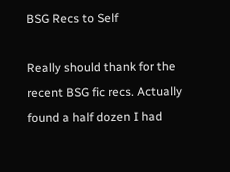BSG Recs to Self

Really should thank for the recent BSG fic recs. Actually found a half dozen I had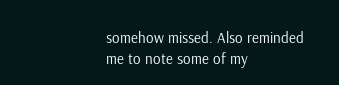somehow missed. Also reminded me to note some of my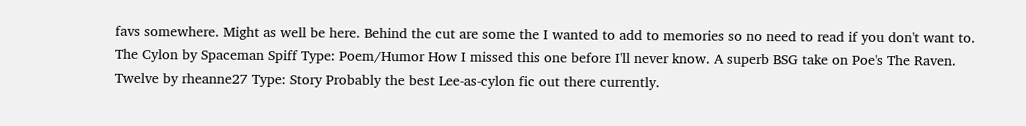favs somewhere. Might as well be here. Behind the cut are some the I wanted to add to memories so no need to read if you don't want to. The Cylon by Spaceman Spiff Type: Poem/Humor How I missed this one before I'll never know. A superb BSG take on Poe's The Raven. Twelve by rheanne27 Type: Story Probably the best Lee-as-cylon fic out there currently.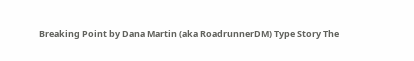Breaking Point by Dana Martin (aka RoadrunnerDM) Type Story The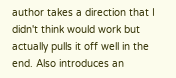author takes a direction that I didn't think would work but actually pulls it off well in the end. Also introduces an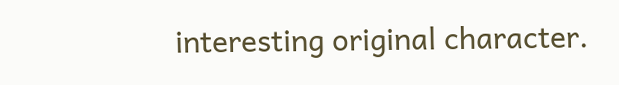interesting original character.